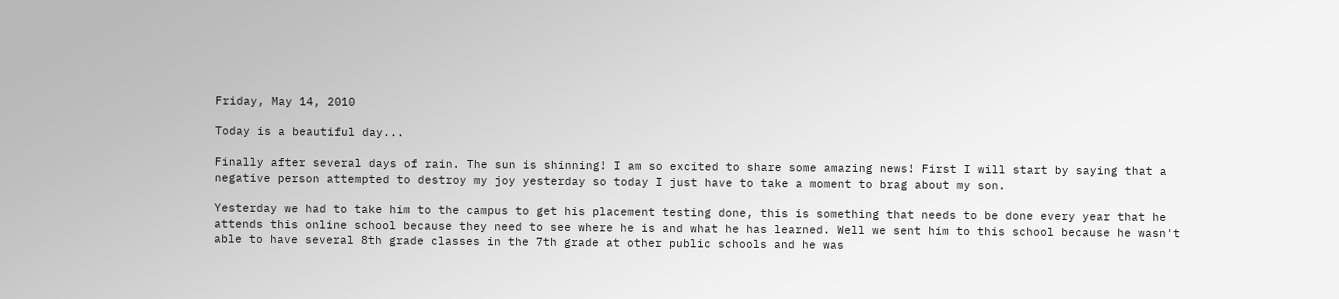Friday, May 14, 2010

Today is a beautiful day...

Finally after several days of rain. The sun is shinning! I am so excited to share some amazing news! First I will start by saying that a negative person attempted to destroy my joy yesterday so today I just have to take a moment to brag about my son.

Yesterday we had to take him to the campus to get his placement testing done, this is something that needs to be done every year that he attends this online school because they need to see where he is and what he has learned. Well we sent him to this school because he wasn't able to have several 8th grade classes in the 7th grade at other public schools and he was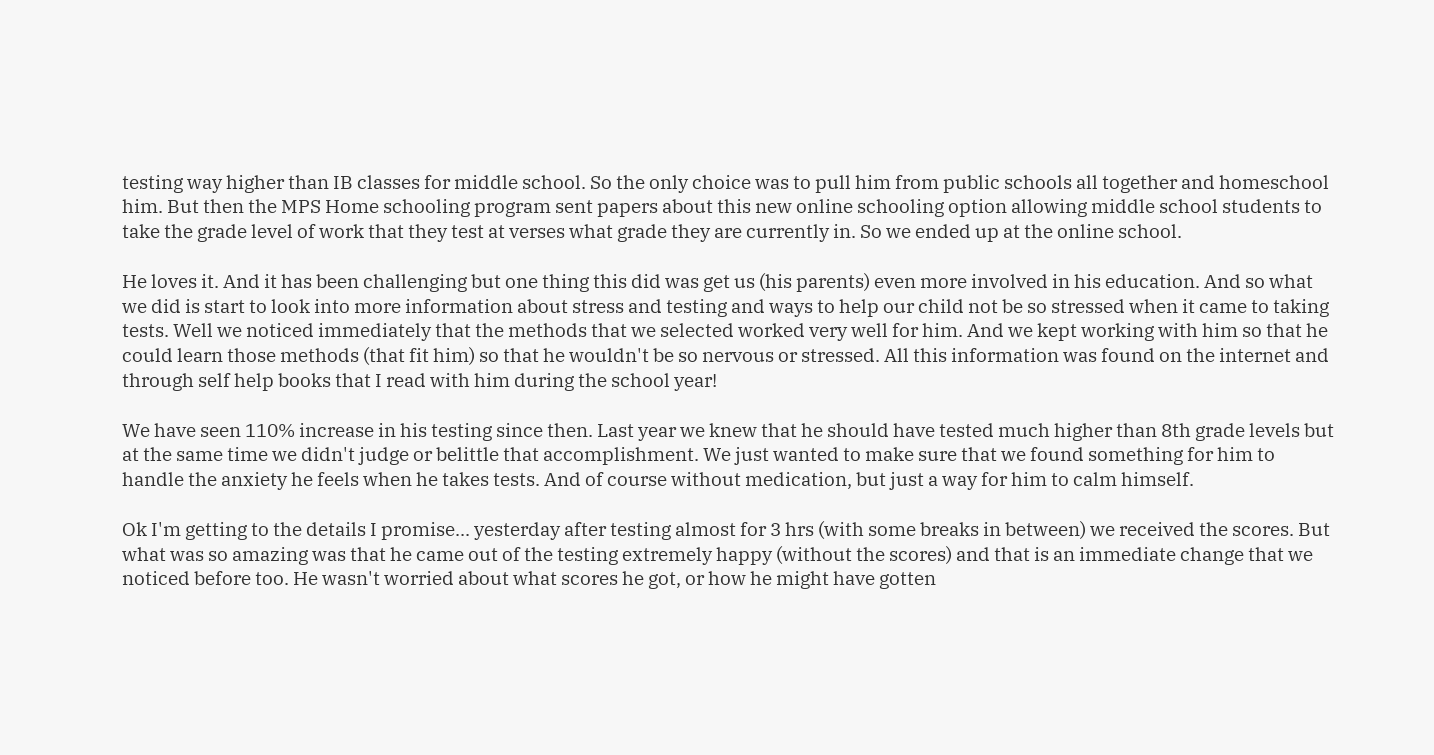testing way higher than IB classes for middle school. So the only choice was to pull him from public schools all together and homeschool him. But then the MPS Home schooling program sent papers about this new online schooling option allowing middle school students to take the grade level of work that they test at verses what grade they are currently in. So we ended up at the online school.

He loves it. And it has been challenging but one thing this did was get us (his parents) even more involved in his education. And so what we did is start to look into more information about stress and testing and ways to help our child not be so stressed when it came to taking tests. Well we noticed immediately that the methods that we selected worked very well for him. And we kept working with him so that he could learn those methods (that fit him) so that he wouldn't be so nervous or stressed. All this information was found on the internet and through self help books that I read with him during the school year!

We have seen 110% increase in his testing since then. Last year we knew that he should have tested much higher than 8th grade levels but at the same time we didn't judge or belittle that accomplishment. We just wanted to make sure that we found something for him to handle the anxiety he feels when he takes tests. And of course without medication, but just a way for him to calm himself.

Ok I'm getting to the details I promise... yesterday after testing almost for 3 hrs (with some breaks in between) we received the scores. But what was so amazing was that he came out of the testing extremely happy (without the scores) and that is an immediate change that we noticed before too. He wasn't worried about what scores he got, or how he might have gotten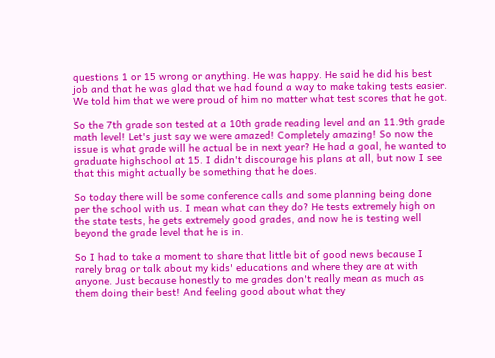questions 1 or 15 wrong or anything. He was happy. He said he did his best job and that he was glad that we had found a way to make taking tests easier. We told him that we were proud of him no matter what test scores that he got.

So the 7th grade son tested at a 10th grade reading level and an 11.9th grade math level! Let's just say we were amazed! Completely amazing! So now the issue is what grade will he actual be in next year? He had a goal, he wanted to graduate highschool at 15. I didn't discourage his plans at all, but now I see that this might actually be something that he does.

So today there will be some conference calls and some planning being done per the school with us. I mean what can they do? He tests extremely high on the state tests, he gets extremely good grades, and now he is testing well beyond the grade level that he is in.

So I had to take a moment to share that little bit of good news because I rarely brag or talk about my kids' educations and where they are at with anyone. Just because honestly to me grades don't really mean as much as them doing their best! And feeling good about what they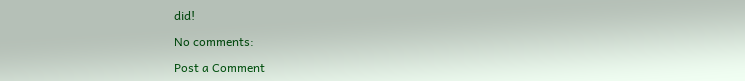did!

No comments:

Post a Comment